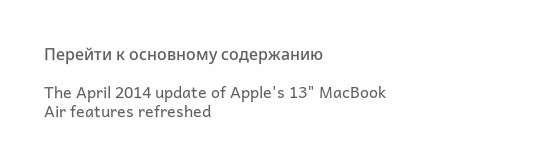Перейти к основному содержанию

The April 2014 update of Apple's 13" MacBook Air features refreshed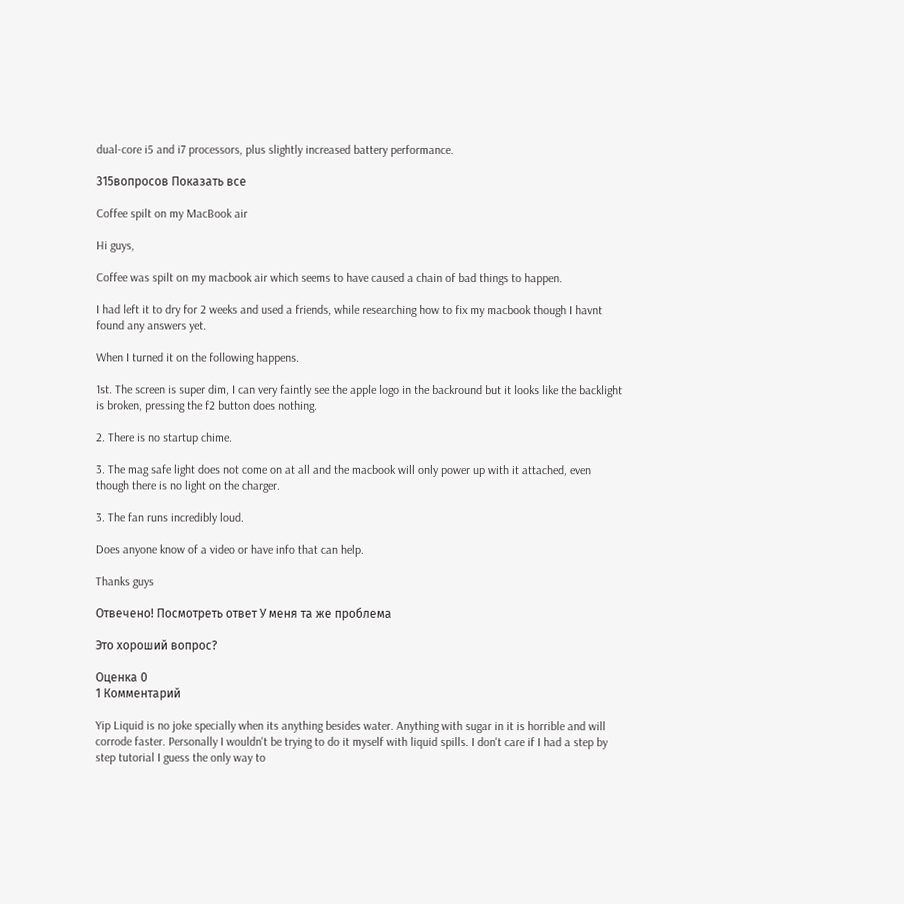dual-core i5 and i7 processors, plus slightly increased battery performance.

315вопросов Показать все

Coffee spilt on my MacBook air

Hi guys,

Coffee was spilt on my macbook air which seems to have caused a chain of bad things to happen.

I had left it to dry for 2 weeks and used a friends, while researching how to fix my macbook though I havnt found any answers yet.

When I turned it on the following happens.

1st. The screen is super dim, I can very faintly see the apple logo in the backround but it looks like the backlight is broken, pressing the f2 button does nothing.

2. There is no startup chime.

3. The mag safe light does not come on at all and the macbook will only power up with it attached, even though there is no light on the charger.

3. The fan runs incredibly loud.

Does anyone know of a video or have info that can help.

Thanks guys

Отвечено! Посмотреть ответ У меня та же проблема

Это хороший вопрос?

Оценка 0
1 Комментарий

Yip Liquid is no joke specially when its anything besides water. Anything with sugar in it is horrible and will corrode faster. Personally I wouldn't be trying to do it myself with liquid spills. I don't care if I had a step by step tutorial I guess the only way to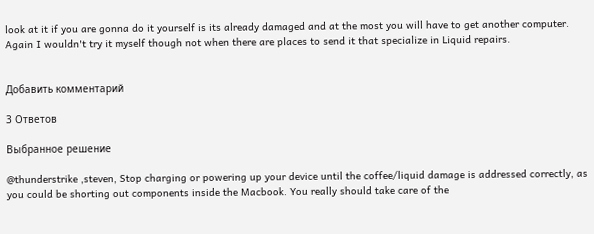look at it if you are gonna do it yourself is its already damaged and at the most you will have to get another computer. Again I wouldn't try it myself though not when there are places to send it that specialize in Liquid repairs.


Добавить комментарий

3 Ответов

Выбранное решение

@thunderstrike ,steven, Stop charging or powering up your device until the coffee/liquid damage is addressed correctly, as you could be shorting out components inside the Macbook. You really should take care of the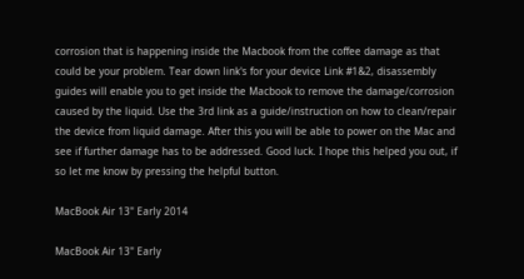corrosion that is happening inside the Macbook from the coffee damage as that could be your problem. Tear down link's for your device Link #1&2, disassembly guides will enable you to get inside the Macbook to remove the damage/corrosion caused by the liquid. Use the 3rd link as a guide/instruction on how to clean/repair the device from liquid damage. After this you will be able to power on the Mac and see if further damage has to be addressed. Good luck. I hope this helped you out, if so let me know by pressing the helpful button.

MacBook Air 13" Early 2014

MacBook Air 13" Early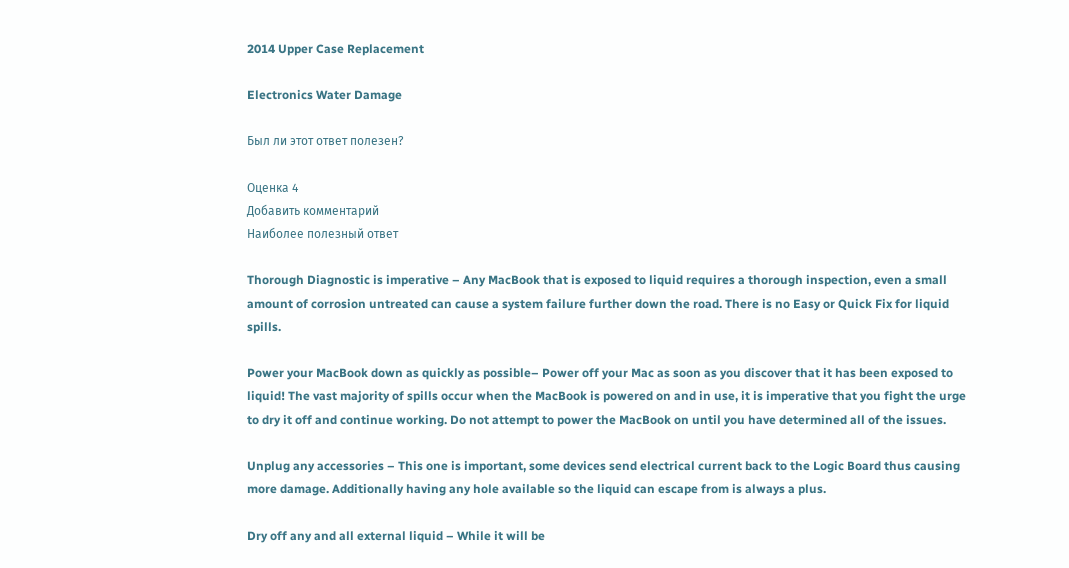2014 Upper Case Replacement

Electronics Water Damage

Был ли этот ответ полезен?

Оценка 4
Добавить комментарий
Наиболее полезный ответ

Thorough Diagnostic is imperative – Any MacBook that is exposed to liquid requires a thorough inspection, even a small amount of corrosion untreated can cause a system failure further down the road. There is no Easy or Quick Fix for liquid spills.

Power your MacBook down as quickly as possible– Power off your Mac as soon as you discover that it has been exposed to liquid! The vast majority of spills occur when the MacBook is powered on and in use, it is imperative that you fight the urge to dry it off and continue working. Do not attempt to power the MacBook on until you have determined all of the issues.

Unplug any accessories – This one is important, some devices send electrical current back to the Logic Board thus causing more damage. Additionally having any hole available so the liquid can escape from is always a plus.

Dry off any and all external liquid – While it will be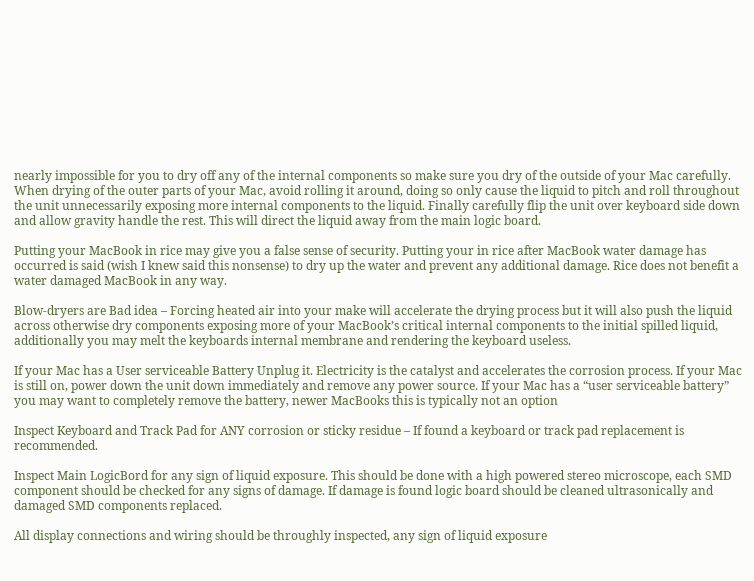nearly impossible for you to dry off any of the internal components so make sure you dry of the outside of your Mac carefully. When drying of the outer parts of your Mac, avoid rolling it around, doing so only cause the liquid to pitch and roll throughout the unit unnecessarily exposing more internal components to the liquid. Finally carefully flip the unit over keyboard side down and allow gravity handle the rest. This will direct the liquid away from the main logic board.

Putting your MacBook in rice may give you a false sense of security. Putting your in rice after MacBook water damage has occurred is said (wish I knew said this nonsense) to dry up the water and prevent any additional damage. Rice does not benefit a water damaged MacBook in any way.

Blow-dryers are Bad idea – Forcing heated air into your make will accelerate the drying process but it will also push the liquid across otherwise dry components exposing more of your MacBook’s critical internal components to the initial spilled liquid, additionally you may melt the keyboards internal membrane and rendering the keyboard useless.

If your Mac has a User serviceable Battery Unplug it. Electricity is the catalyst and accelerates the corrosion process. If your Mac is still on, power down the unit down immediately and remove any power source. If your Mac has a “user serviceable battery” you may want to completely remove the battery, newer MacBooks this is typically not an option

Inspect Keyboard and Track Pad for ANY corrosion or sticky residue – If found a keyboard or track pad replacement is recommended.

Inspect Main LogicBord for any sign of liquid exposure. This should be done with a high powered stereo microscope, each SMD component should be checked for any signs of damage. If damage is found logic board should be cleaned ultrasonically and damaged SMD components replaced.

All display connections and wiring should be throughly inspected, any sign of liquid exposure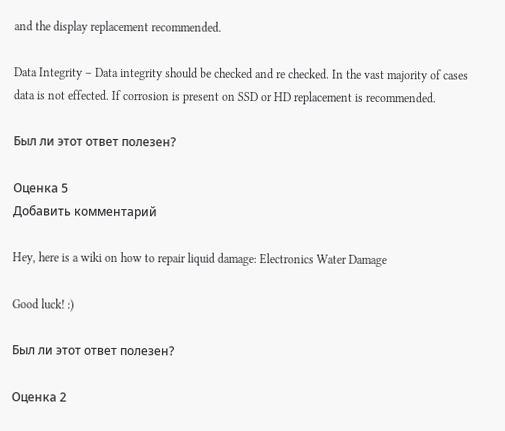and the display replacement recommended.

Data Integrity – Data integrity should be checked and re checked. In the vast majority of cases data is not effected. If corrosion is present on SSD or HD replacement is recommended.

Был ли этот ответ полезен?

Оценка 5
Добавить комментарий

Hey, here is a wiki on how to repair liquid damage: Electronics Water Damage

Good luck! :)

Был ли этот ответ полезен?

Оценка 2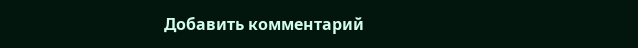Добавить комментарий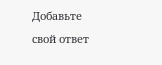Добавьте свой ответ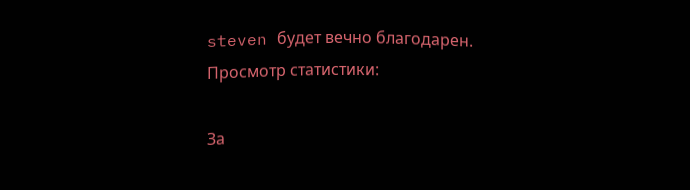steven будет вечно благодарен.
Просмотр статистики:

За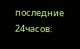последние 24часов: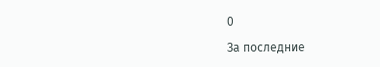0

За последние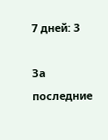7 дней: 3

За последние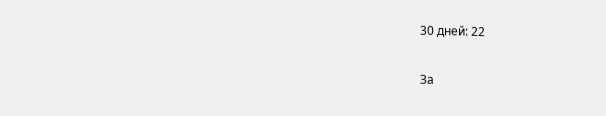30 дней: 22

За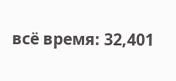всё время: 32,401